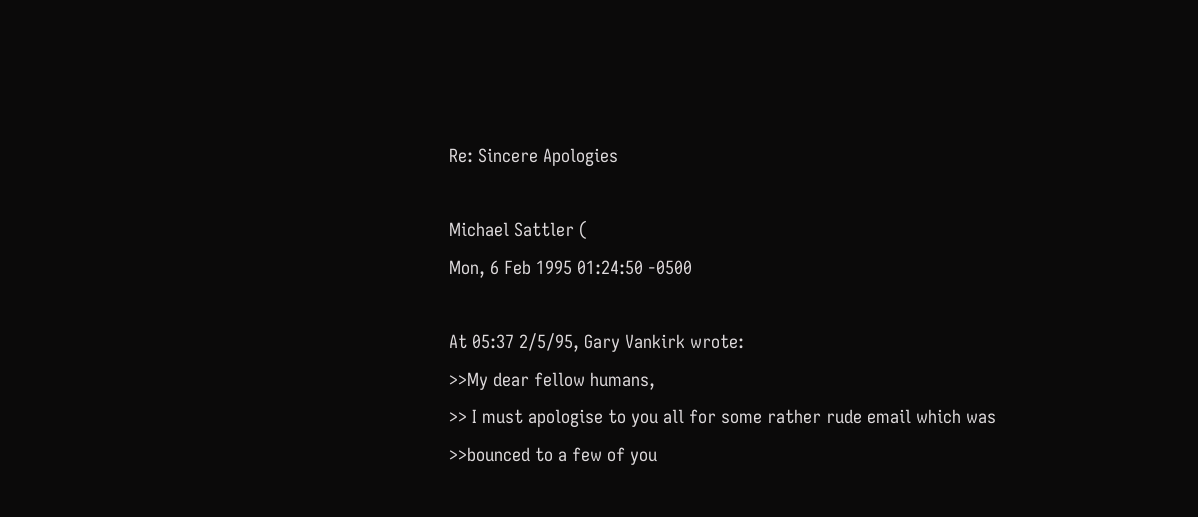Re: Sincere Apologies

Michael Sattler (
Mon, 6 Feb 1995 01:24:50 -0500

At 05:37 2/5/95, Gary Vankirk wrote:
>>My dear fellow humans,
>> I must apologise to you all for some rather rude email which was
>>bounced to a few of you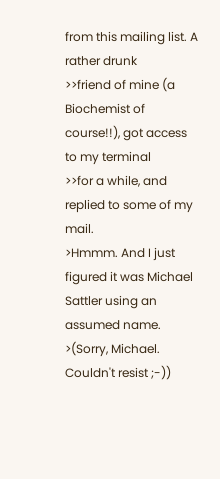from this mailing list. A rather drunk
>>friend of mine (a Biochemist of course!!), got access to my terminal
>>for a while, and replied to some of my mail.
>Hmmm. And I just figured it was Michael Sattler using an assumed name.
>(Sorry, Michael. Couldn't resist ;-))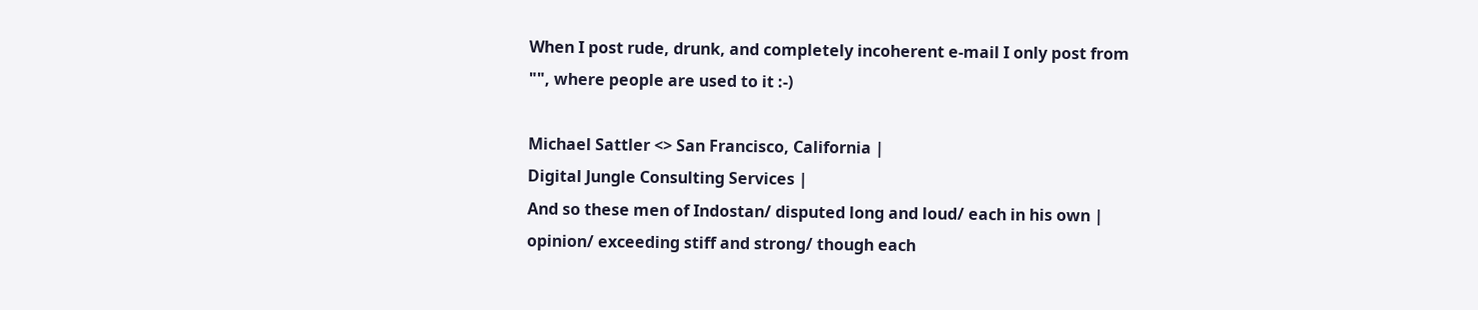When I post rude, drunk, and completely incoherent e-mail I only post from
"", where people are used to it :-)

Michael Sattler <> San Francisco, California |
Digital Jungle Consulting Services |
And so these men of Indostan/ disputed long and loud/ each in his own |
opinion/ exceeding stiff and strong/ though each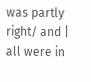was partly right/ and |
all were in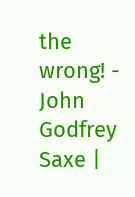the wrong! - John Godfrey Saxe |